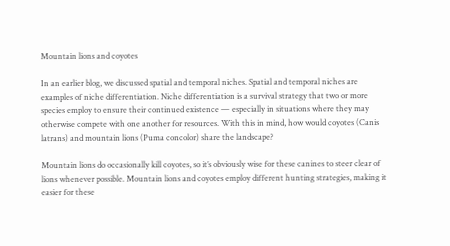Mountain lions and coyotes

In an earlier blog, we discussed spatial and temporal niches. Spatial and temporal niches are examples of niche differentiation. Niche differentiation is a survival strategy that two or more species employ to ensure their continued existence — especially in situations where they may otherwise compete with one another for resources. With this in mind, how would coyotes (Canis latrans) and mountain lions (Puma concolor) share the landscape?

Mountain lions do occasionally kill coyotes, so it’s obviously wise for these canines to steer clear of lions whenever possible. Mountain lions and coyotes employ different hunting strategies, making it easier for these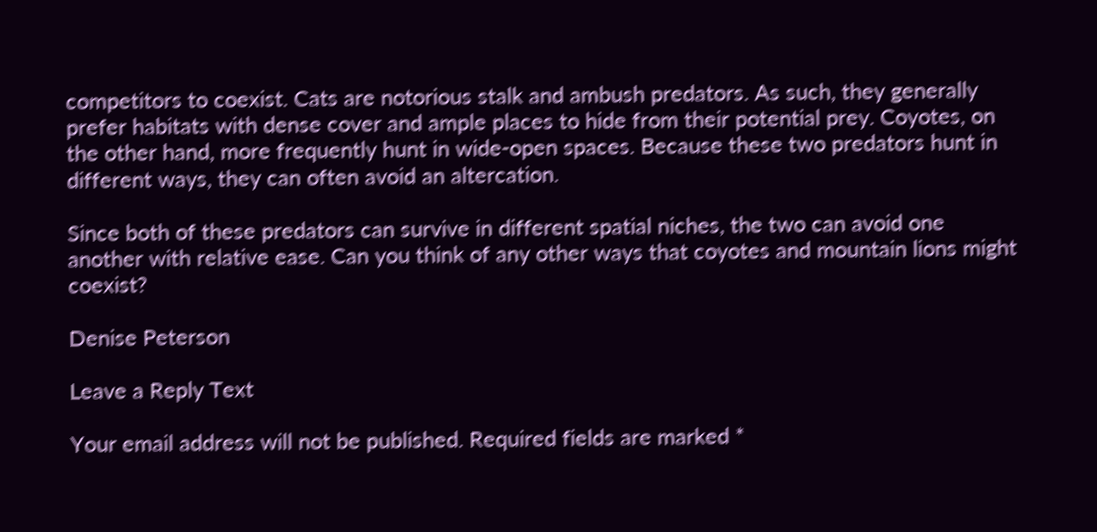competitors to coexist. Cats are notorious stalk and ambush predators. As such, they generally prefer habitats with dense cover and ample places to hide from their potential prey. Coyotes, on the other hand, more frequently hunt in wide-open spaces. Because these two predators hunt in different ways, they can often avoid an altercation.

Since both of these predators can survive in different spatial niches, the two can avoid one another with relative ease. Can you think of any other ways that coyotes and mountain lions might coexist?

Denise Peterson

Leave a Reply Text

Your email address will not be published. Required fields are marked *